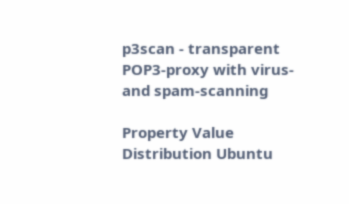p3scan - transparent POP3-proxy with virus- and spam-scanning

Property Value
Distribution Ubuntu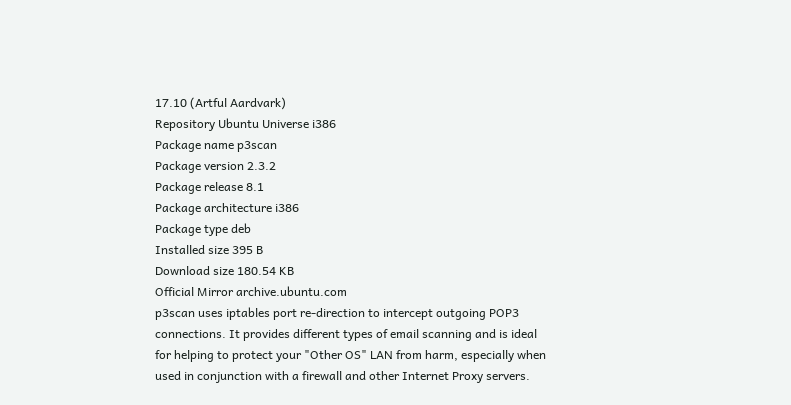17.10 (Artful Aardvark)
Repository Ubuntu Universe i386
Package name p3scan
Package version 2.3.2
Package release 8.1
Package architecture i386
Package type deb
Installed size 395 B
Download size 180.54 KB
Official Mirror archive.ubuntu.com
p3scan uses iptables port re-direction to intercept outgoing POP3
connections. It provides different types of email scanning and is ideal
for helping to protect your "Other OS" LAN from harm, especially when
used in conjunction with a firewall and other Internet Proxy servers.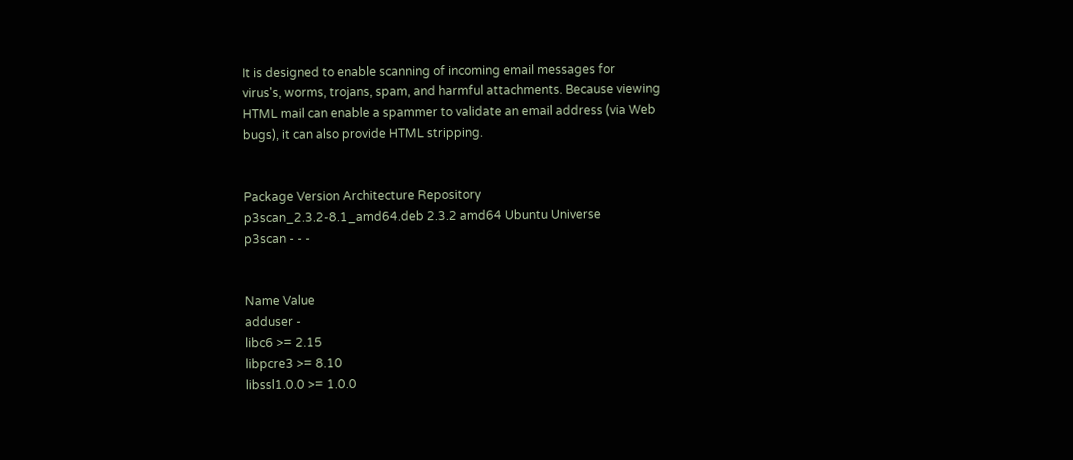It is designed to enable scanning of incoming email messages for
virus's, worms, trojans, spam, and harmful attachments. Because viewing
HTML mail can enable a spammer to validate an email address (via Web
bugs), it can also provide HTML stripping.


Package Version Architecture Repository
p3scan_2.3.2-8.1_amd64.deb 2.3.2 amd64 Ubuntu Universe
p3scan - - -


Name Value
adduser -
libc6 >= 2.15
libpcre3 >= 8.10
libssl1.0.0 >= 1.0.0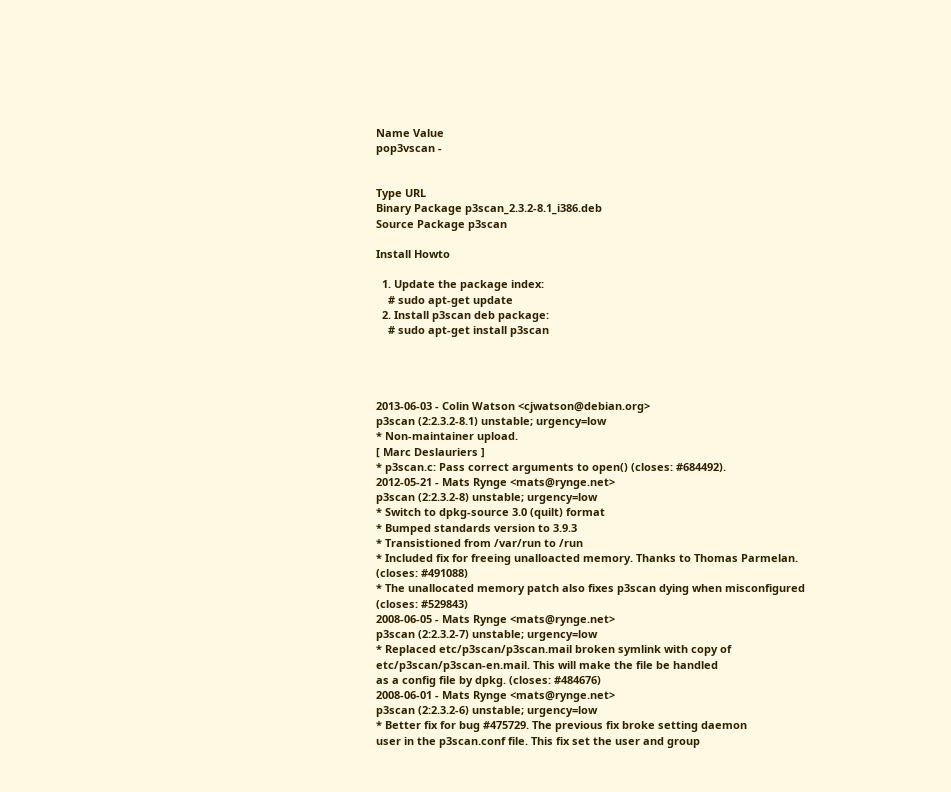Name Value
pop3vscan -


Type URL
Binary Package p3scan_2.3.2-8.1_i386.deb
Source Package p3scan

Install Howto

  1. Update the package index:
    # sudo apt-get update
  2. Install p3scan deb package:
    # sudo apt-get install p3scan




2013-06-03 - Colin Watson <cjwatson@debian.org>
p3scan (2:2.3.2-8.1) unstable; urgency=low
* Non-maintainer upload.
[ Marc Deslauriers ]
* p3scan.c: Pass correct arguments to open() (closes: #684492).
2012-05-21 - Mats Rynge <mats@rynge.net>
p3scan (2:2.3.2-8) unstable; urgency=low
* Switch to dpkg-source 3.0 (quilt) format
* Bumped standards version to 3.9.3
* Transistioned from /var/run to /run
* Included fix for freeing unalloacted memory. Thanks to Thomas Parmelan.
(closes: #491088)
* The unallocated memory patch also fixes p3scan dying when misconfigured
(closes: #529843)
2008-06-05 - Mats Rynge <mats@rynge.net>
p3scan (2:2.3.2-7) unstable; urgency=low
* Replaced etc/p3scan/p3scan.mail broken symlink with copy of
etc/p3scan/p3scan-en.mail. This will make the file be handled
as a config file by dpkg. (closes: #484676)
2008-06-01 - Mats Rynge <mats@rynge.net>
p3scan (2:2.3.2-6) unstable; urgency=low
* Better fix for bug #475729. The previous fix broke setting daemon
user in the p3scan.conf file. This fix set the user and group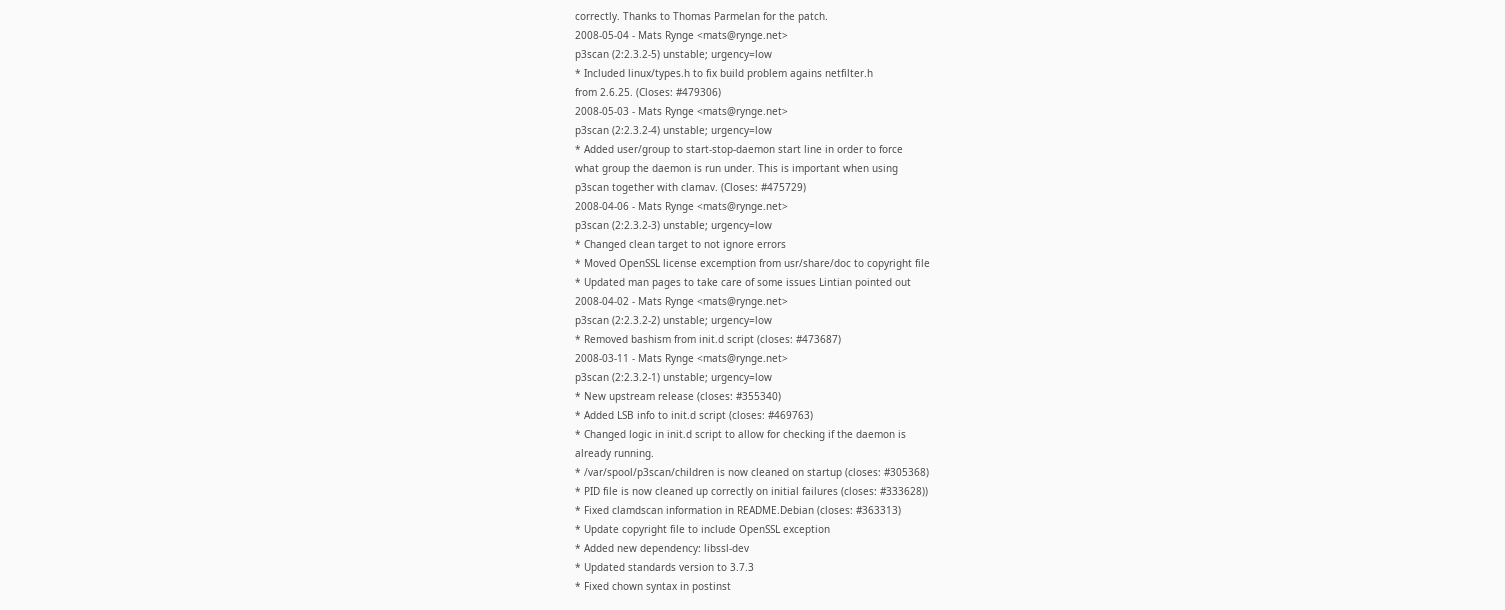correctly. Thanks to Thomas Parmelan for the patch.
2008-05-04 - Mats Rynge <mats@rynge.net>
p3scan (2:2.3.2-5) unstable; urgency=low
* Included linux/types.h to fix build problem agains netfilter.h
from 2.6.25. (Closes: #479306)
2008-05-03 - Mats Rynge <mats@rynge.net>
p3scan (2:2.3.2-4) unstable; urgency=low
* Added user/group to start-stop-daemon start line in order to force
what group the daemon is run under. This is important when using
p3scan together with clamav. (Closes: #475729)
2008-04-06 - Mats Rynge <mats@rynge.net>
p3scan (2:2.3.2-3) unstable; urgency=low
* Changed clean target to not ignore errors
* Moved OpenSSL license excemption from usr/share/doc to copyright file
* Updated man pages to take care of some issues Lintian pointed out
2008-04-02 - Mats Rynge <mats@rynge.net>
p3scan (2:2.3.2-2) unstable; urgency=low
* Removed bashism from init.d script (closes: #473687)
2008-03-11 - Mats Rynge <mats@rynge.net>
p3scan (2:2.3.2-1) unstable; urgency=low
* New upstream release (closes: #355340)
* Added LSB info to init.d script (closes: #469763)
* Changed logic in init.d script to allow for checking if the daemon is
already running.
* /var/spool/p3scan/children is now cleaned on startup (closes: #305368)
* PID file is now cleaned up correctly on initial failures (closes: #333628))
* Fixed clamdscan information in README.Debian (closes: #363313)
* Update copyright file to include OpenSSL exception
* Added new dependency: libssl-dev
* Updated standards version to 3.7.3
* Fixed chown syntax in postinst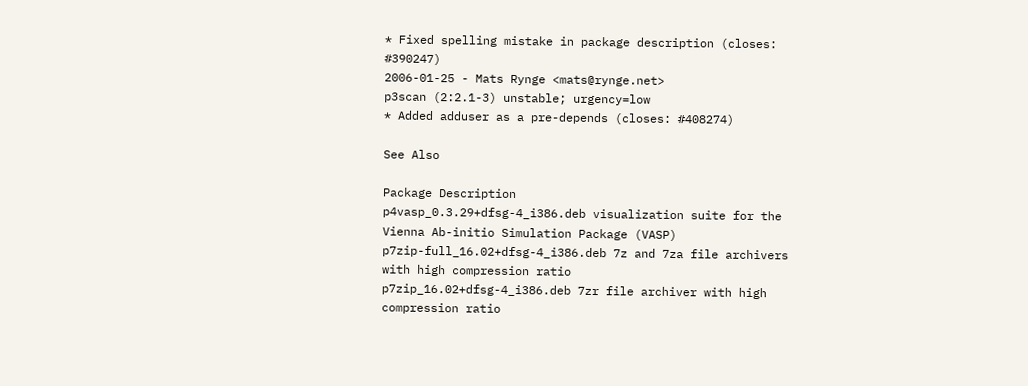* Fixed spelling mistake in package description (closes: #390247)
2006-01-25 - Mats Rynge <mats@rynge.net>
p3scan (2:2.1-3) unstable; urgency=low
* Added adduser as a pre-depends (closes: #408274)

See Also

Package Description
p4vasp_0.3.29+dfsg-4_i386.deb visualization suite for the Vienna Ab-initio Simulation Package (VASP)
p7zip-full_16.02+dfsg-4_i386.deb 7z and 7za file archivers with high compression ratio
p7zip_16.02+dfsg-4_i386.deb 7zr file archiver with high compression ratio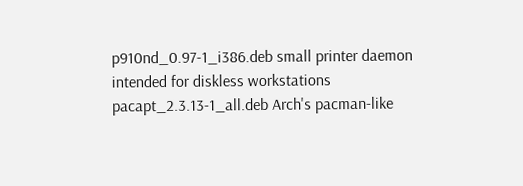p910nd_0.97-1_i386.deb small printer daemon intended for diskless workstations
pacapt_2.3.13-1_all.deb Arch's pacman-like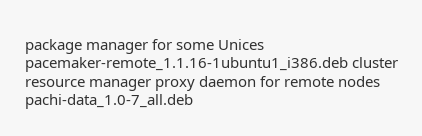package manager for some Unices
pacemaker-remote_1.1.16-1ubuntu1_i386.deb cluster resource manager proxy daemon for remote nodes
pachi-data_1.0-7_all.deb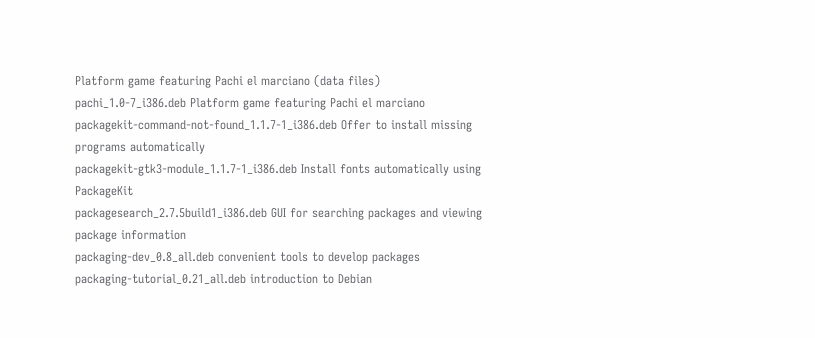Platform game featuring Pachi el marciano (data files)
pachi_1.0-7_i386.deb Platform game featuring Pachi el marciano
packagekit-command-not-found_1.1.7-1_i386.deb Offer to install missing programs automatically
packagekit-gtk3-module_1.1.7-1_i386.deb Install fonts automatically using PackageKit
packagesearch_2.7.5build1_i386.deb GUI for searching packages and viewing package information
packaging-dev_0.8_all.deb convenient tools to develop packages
packaging-tutorial_0.21_all.deb introduction to Debian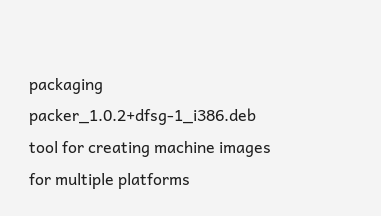packaging
packer_1.0.2+dfsg-1_i386.deb tool for creating machine images for multiple platforms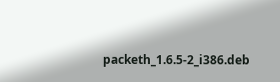packeth_1.6.5-2_i386.deb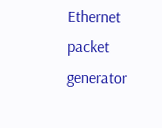Ethernet packet generator